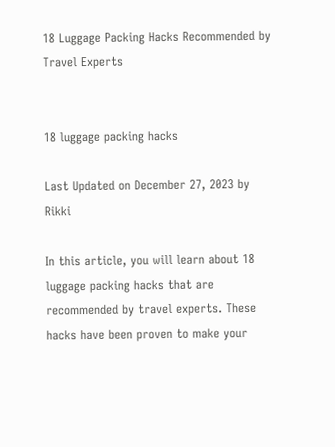18 Luggage Packing Hacks Recommended by Travel Experts


18 luggage packing hacks

Last Updated on December 27, 2023 by Rikki

In this article, you will learn about 18 luggage packing hacks that are recommended by travel experts. These hacks have been proven to make your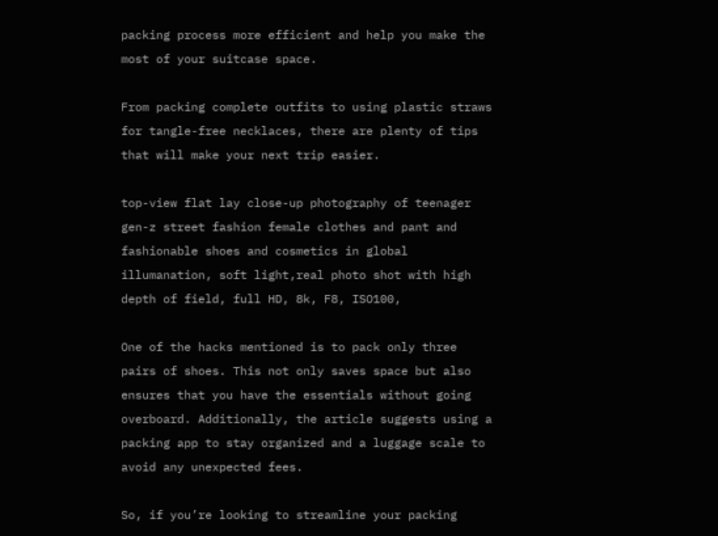packing process more efficient and help you make the most of your suitcase space.

From packing complete outfits to using plastic straws for tangle-free necklaces, there are plenty of tips that will make your next trip easier.

top-view flat lay close-up photography of teenager gen-z street fashion female clothes and pant and fashionable shoes and cosmetics in global illumanation, soft light,real photo shot with high depth of field, full HD, 8k, F8, ISO100,

One of the hacks mentioned is to pack only three pairs of shoes. This not only saves space but also ensures that you have the essentials without going overboard. Additionally, the article suggests using a packing app to stay organized and a luggage scale to avoid any unexpected fees.

So, if you’re looking to streamline your packing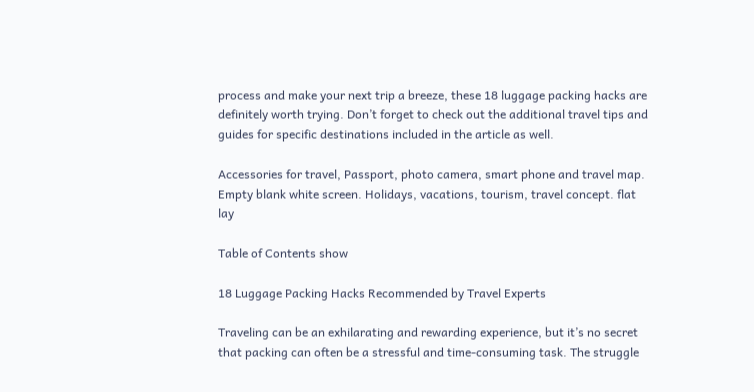process and make your next trip a breeze, these 18 luggage packing hacks are definitely worth trying. Don’t forget to check out the additional travel tips and guides for specific destinations included in the article as well.

Accessories for travel, Passport, photo camera, smart phone and travel map. Empty blank white screen. Holidays, vacations, tourism, travel concept. flat lay

Table of Contents show

18 Luggage Packing Hacks Recommended by Travel Experts

Traveling can be an exhilarating and rewarding experience, but it’s no secret that packing can often be a stressful and time-consuming task. The struggle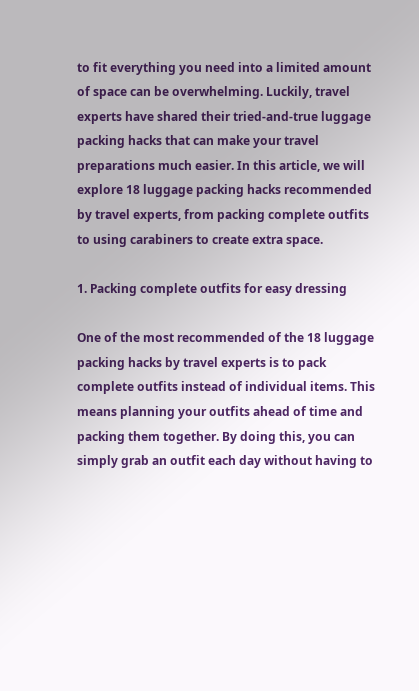to fit everything you need into a limited amount of space can be overwhelming. Luckily, travel experts have shared their tried-and-true luggage packing hacks that can make your travel preparations much easier. In this article, we will explore 18 luggage packing hacks recommended by travel experts, from packing complete outfits to using carabiners to create extra space.

1. Packing complete outfits for easy dressing

One of the most recommended of the 18 luggage packing hacks by travel experts is to pack complete outfits instead of individual items. This means planning your outfits ahead of time and packing them together. By doing this, you can simply grab an outfit each day without having to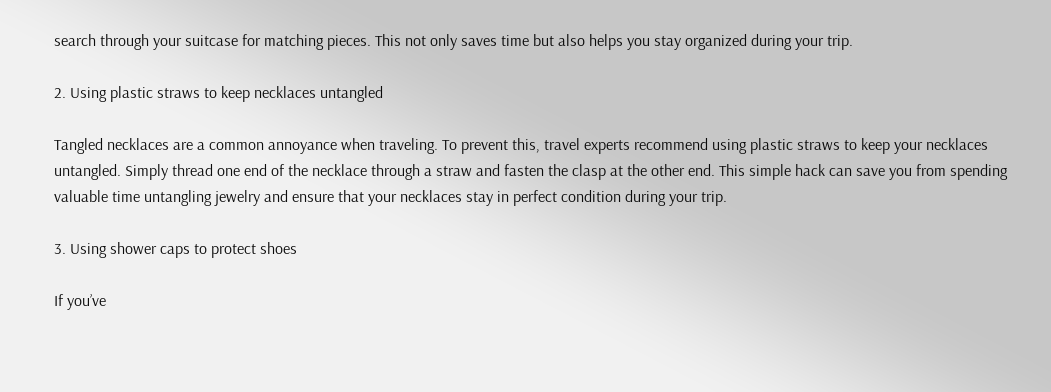search through your suitcase for matching pieces. This not only saves time but also helps you stay organized during your trip.

2. Using plastic straws to keep necklaces untangled

Tangled necklaces are a common annoyance when traveling. To prevent this, travel experts recommend using plastic straws to keep your necklaces untangled. Simply thread one end of the necklace through a straw and fasten the clasp at the other end. This simple hack can save you from spending valuable time untangling jewelry and ensure that your necklaces stay in perfect condition during your trip.

3. Using shower caps to protect shoes

If you’ve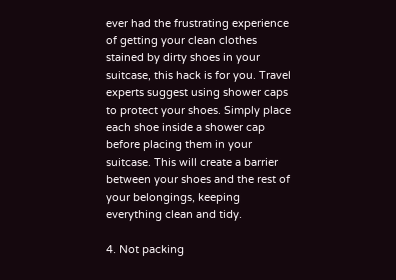ever had the frustrating experience of getting your clean clothes stained by dirty shoes in your suitcase, this hack is for you. Travel experts suggest using shower caps to protect your shoes. Simply place each shoe inside a shower cap before placing them in your suitcase. This will create a barrier between your shoes and the rest of your belongings, keeping everything clean and tidy.

4. Not packing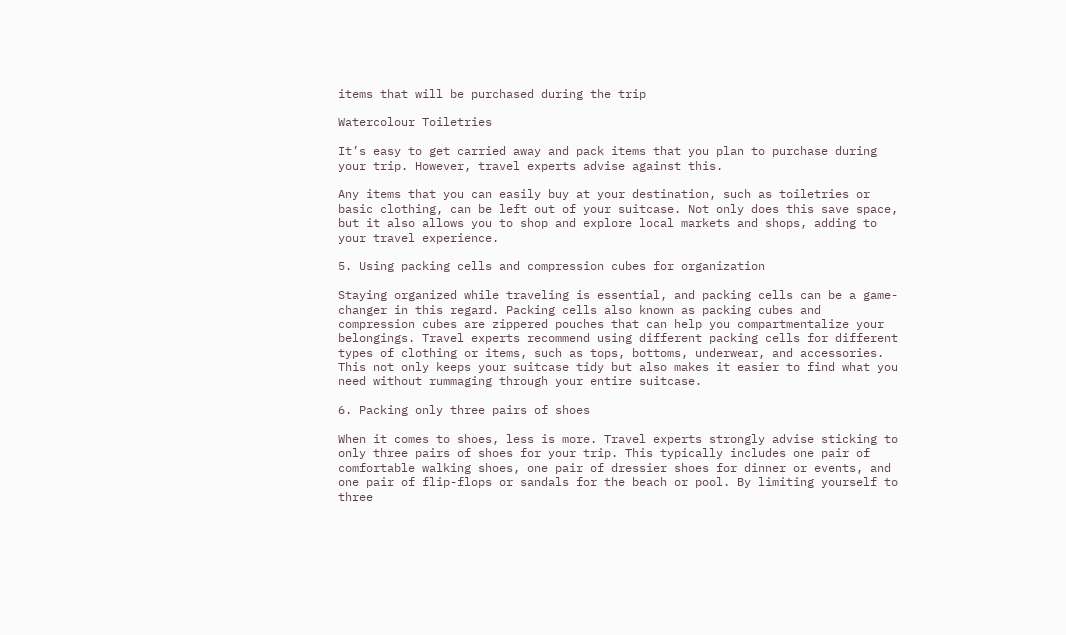items that will be purchased during the trip

Watercolour Toiletries

It’s easy to get carried away and pack items that you plan to purchase during your trip. However, travel experts advise against this.

Any items that you can easily buy at your destination, such as toiletries or basic clothing, can be left out of your suitcase. Not only does this save space, but it also allows you to shop and explore local markets and shops, adding to your travel experience.

5. Using packing cells and compression cubes for organization

Staying organized while traveling is essential, and packing cells can be a game-changer in this regard. Packing cells also known as packing cubes and compression cubes are zippered pouches that can help you compartmentalize your belongings. Travel experts recommend using different packing cells for different types of clothing or items, such as tops, bottoms, underwear, and accessories. This not only keeps your suitcase tidy but also makes it easier to find what you need without rummaging through your entire suitcase.

6. Packing only three pairs of shoes

When it comes to shoes, less is more. Travel experts strongly advise sticking to only three pairs of shoes for your trip. This typically includes one pair of comfortable walking shoes, one pair of dressier shoes for dinner or events, and one pair of flip-flops or sandals for the beach or pool. By limiting yourself to three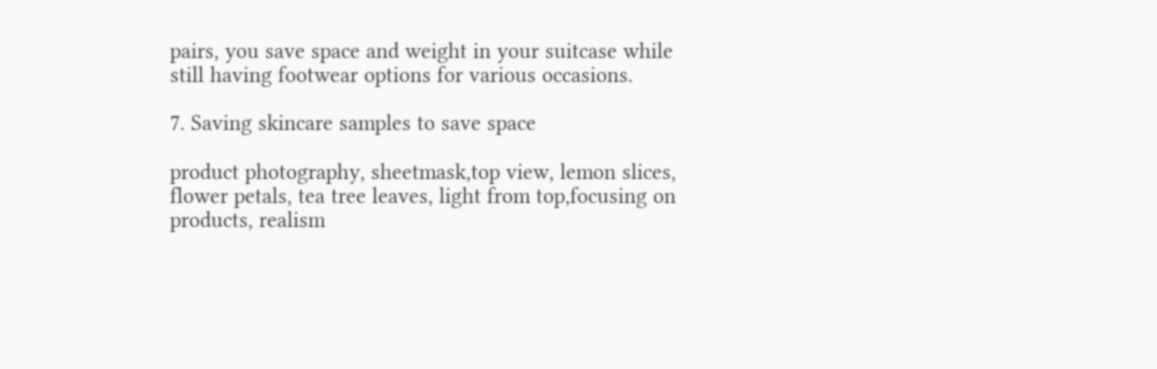pairs, you save space and weight in your suitcase while still having footwear options for various occasions.

7. Saving skincare samples to save space

product photography, sheetmask,top view, lemon slices, flower petals, tea tree leaves, light from top,focusing on products, realism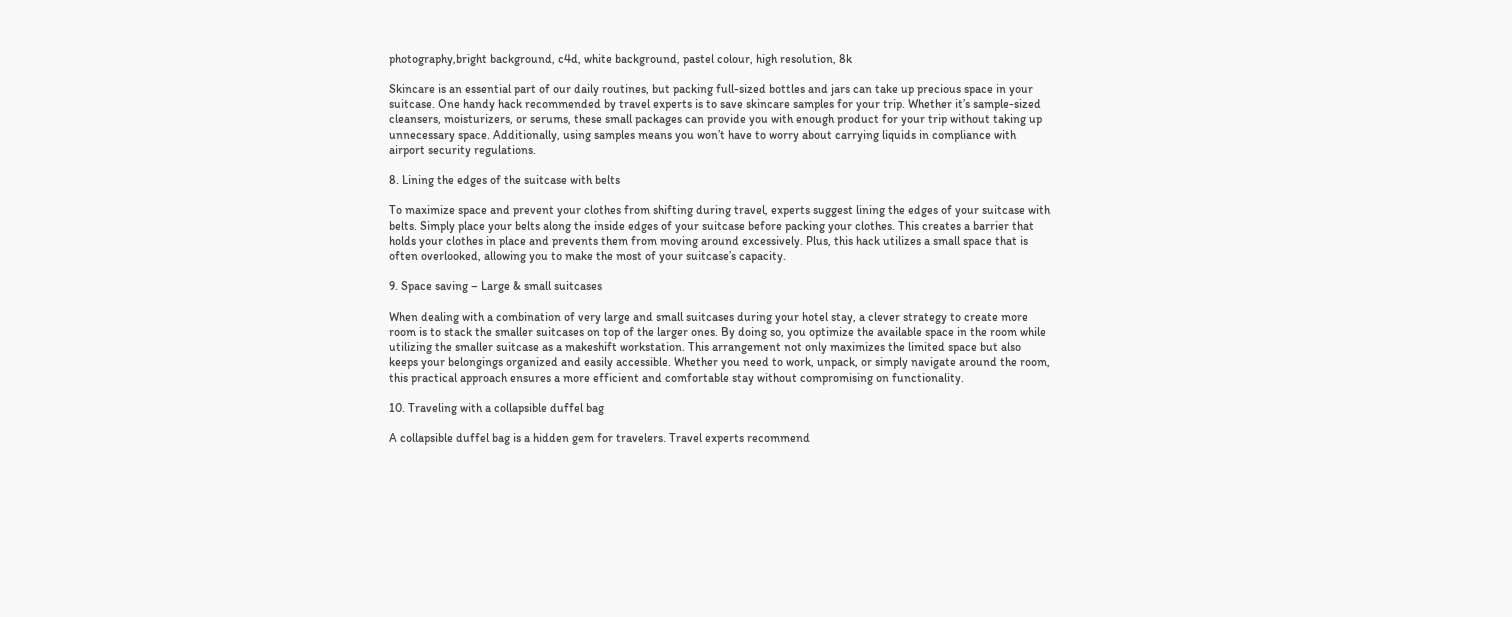photography,bright background, c4d, white background, pastel colour, high resolution, 8k

Skincare is an essential part of our daily routines, but packing full-sized bottles and jars can take up precious space in your suitcase. One handy hack recommended by travel experts is to save skincare samples for your trip. Whether it’s sample-sized cleansers, moisturizers, or serums, these small packages can provide you with enough product for your trip without taking up unnecessary space. Additionally, using samples means you won’t have to worry about carrying liquids in compliance with airport security regulations.

8. Lining the edges of the suitcase with belts

To maximize space and prevent your clothes from shifting during travel, experts suggest lining the edges of your suitcase with belts. Simply place your belts along the inside edges of your suitcase before packing your clothes. This creates a barrier that holds your clothes in place and prevents them from moving around excessively. Plus, this hack utilizes a small space that is often overlooked, allowing you to make the most of your suitcase’s capacity.

9. Space saving – Large & small suitcases

When dealing with a combination of very large and small suitcases during your hotel stay, a clever strategy to create more room is to stack the smaller suitcases on top of the larger ones. By doing so, you optimize the available space in the room while utilizing the smaller suitcase as a makeshift workstation. This arrangement not only maximizes the limited space but also keeps your belongings organized and easily accessible. Whether you need to work, unpack, or simply navigate around the room, this practical approach ensures a more efficient and comfortable stay without compromising on functionality.

10. Traveling with a collapsible duffel bag

A collapsible duffel bag is a hidden gem for travelers. Travel experts recommend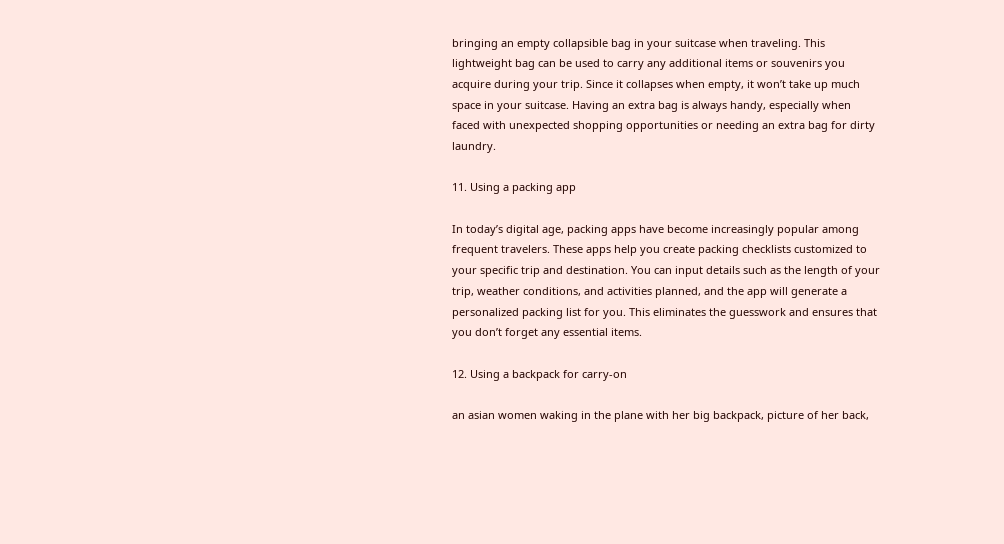bringing an empty collapsible bag in your suitcase when traveling. This lightweight bag can be used to carry any additional items or souvenirs you acquire during your trip. Since it collapses when empty, it won’t take up much space in your suitcase. Having an extra bag is always handy, especially when faced with unexpected shopping opportunities or needing an extra bag for dirty laundry.

11. Using a packing app

In today’s digital age, packing apps have become increasingly popular among frequent travelers. These apps help you create packing checklists customized to your specific trip and destination. You can input details such as the length of your trip, weather conditions, and activities planned, and the app will generate a personalized packing list for you. This eliminates the guesswork and ensures that you don’t forget any essential items.

12. Using a backpack for carry-on

an asian women waking in the plane with her big backpack, picture of her back,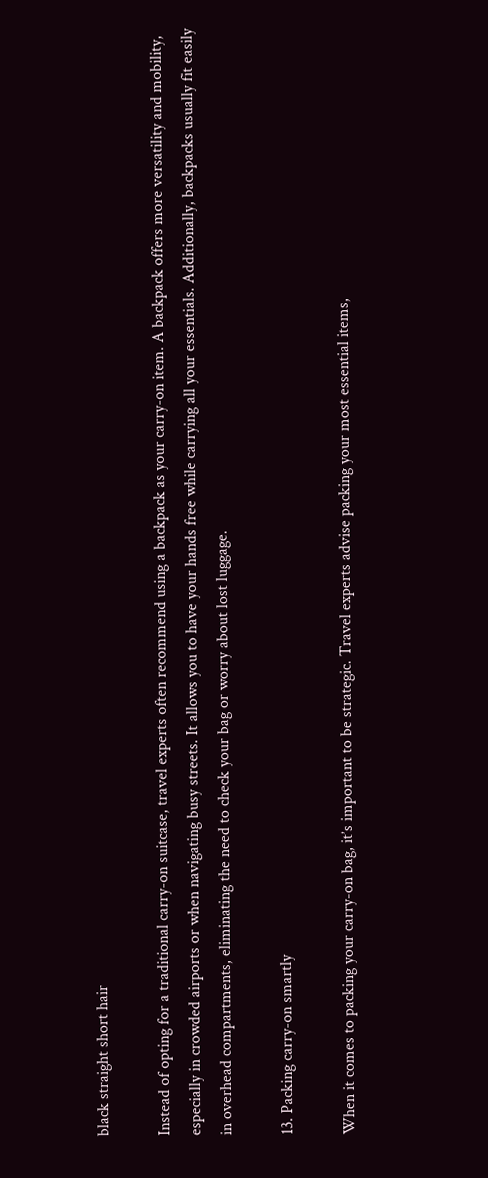black straight short hair

Instead of opting for a traditional carry-on suitcase, travel experts often recommend using a backpack as your carry-on item. A backpack offers more versatility and mobility, especially in crowded airports or when navigating busy streets. It allows you to have your hands free while carrying all your essentials. Additionally, backpacks usually fit easily in overhead compartments, eliminating the need to check your bag or worry about lost luggage.

13. Packing carry-on smartly

When it comes to packing your carry-on bag, it’s important to be strategic. Travel experts advise packing your most essential items,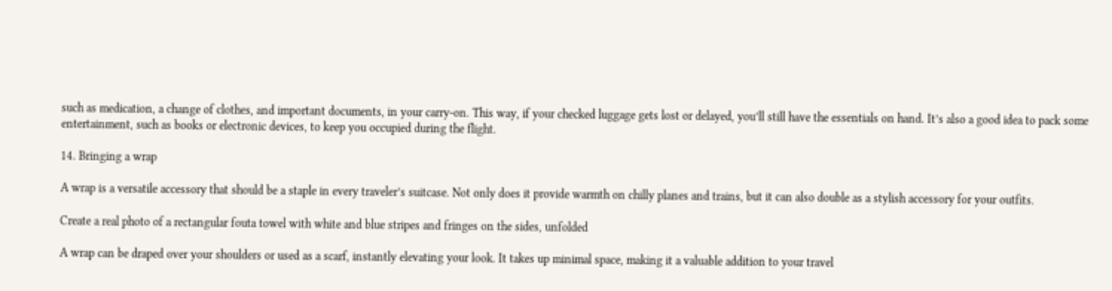such as medication, a change of clothes, and important documents, in your carry-on. This way, if your checked luggage gets lost or delayed, you’ll still have the essentials on hand. It’s also a good idea to pack some entertainment, such as books or electronic devices, to keep you occupied during the flight.

14. Bringing a wrap

A wrap is a versatile accessory that should be a staple in every traveler’s suitcase. Not only does it provide warmth on chilly planes and trains, but it can also double as a stylish accessory for your outfits.

Create a real photo of a rectangular fouta towel with white and blue stripes and fringes on the sides, unfolded

A wrap can be draped over your shoulders or used as a scarf, instantly elevating your look. It takes up minimal space, making it a valuable addition to your travel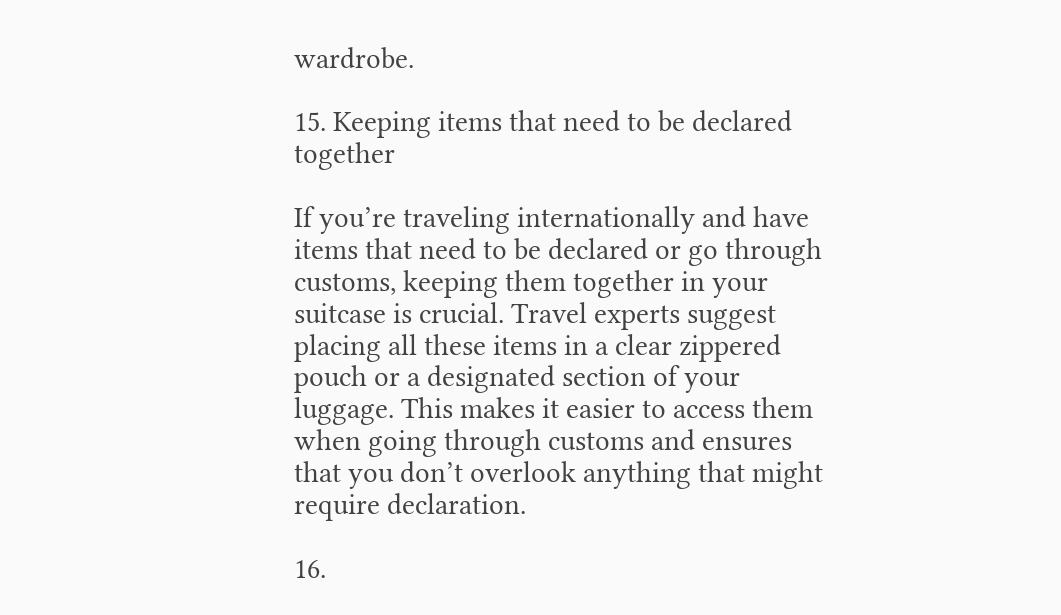wardrobe.

15. Keeping items that need to be declared together

If you’re traveling internationally and have items that need to be declared or go through customs, keeping them together in your suitcase is crucial. Travel experts suggest placing all these items in a clear zippered pouch or a designated section of your luggage. This makes it easier to access them when going through customs and ensures that you don’t overlook anything that might require declaration.

16.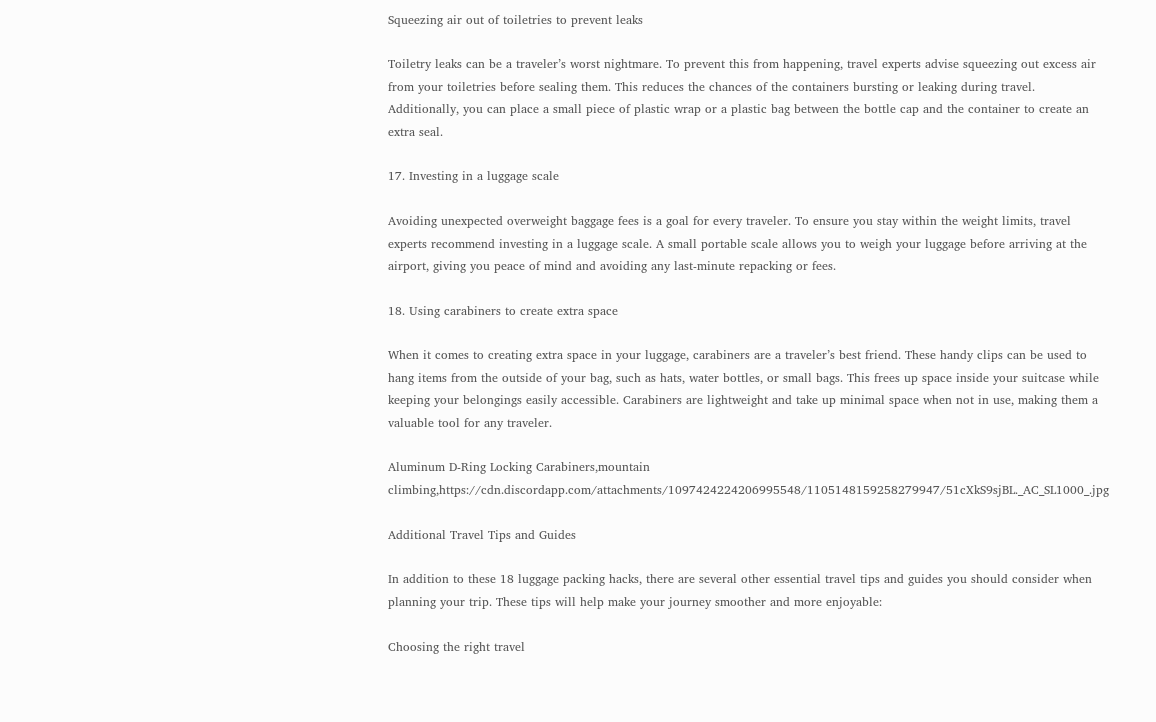Squeezing air out of toiletries to prevent leaks

Toiletry leaks can be a traveler’s worst nightmare. To prevent this from happening, travel experts advise squeezing out excess air from your toiletries before sealing them. This reduces the chances of the containers bursting or leaking during travel. Additionally, you can place a small piece of plastic wrap or a plastic bag between the bottle cap and the container to create an extra seal.

17. Investing in a luggage scale

Avoiding unexpected overweight baggage fees is a goal for every traveler. To ensure you stay within the weight limits, travel experts recommend investing in a luggage scale. A small portable scale allows you to weigh your luggage before arriving at the airport, giving you peace of mind and avoiding any last-minute repacking or fees.

18. Using carabiners to create extra space

When it comes to creating extra space in your luggage, carabiners are a traveler’s best friend. These handy clips can be used to hang items from the outside of your bag, such as hats, water bottles, or small bags. This frees up space inside your suitcase while keeping your belongings easily accessible. Carabiners are lightweight and take up minimal space when not in use, making them a valuable tool for any traveler.

Aluminum D-Ring Locking Carabiners,mountain climbing,https://cdn.discordapp.com/attachments/1097424224206995548/1105148159258279947/51cXkS9sjBL._AC_SL1000_.jpg

Additional Travel Tips and Guides

In addition to these 18 luggage packing hacks, there are several other essential travel tips and guides you should consider when planning your trip. These tips will help make your journey smoother and more enjoyable:

Choosing the right travel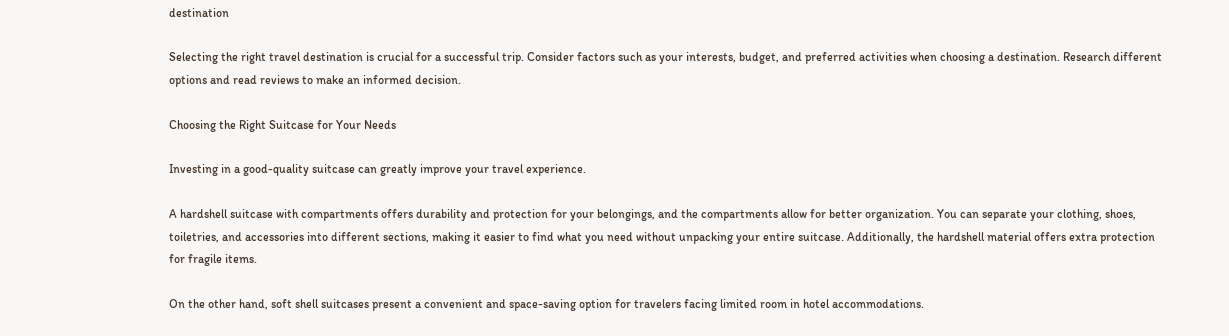destination

Selecting the right travel destination is crucial for a successful trip. Consider factors such as your interests, budget, and preferred activities when choosing a destination. Research different options and read reviews to make an informed decision.

Choosing the Right Suitcase for Your Needs

Investing in a good-quality suitcase can greatly improve your travel experience.

A hardshell suitcase with compartments offers durability and protection for your belongings, and the compartments allow for better organization. You can separate your clothing, shoes, toiletries, and accessories into different sections, making it easier to find what you need without unpacking your entire suitcase. Additionally, the hardshell material offers extra protection for fragile items.

On the other hand, soft shell suitcases present a convenient and space-saving option for travelers facing limited room in hotel accommodations.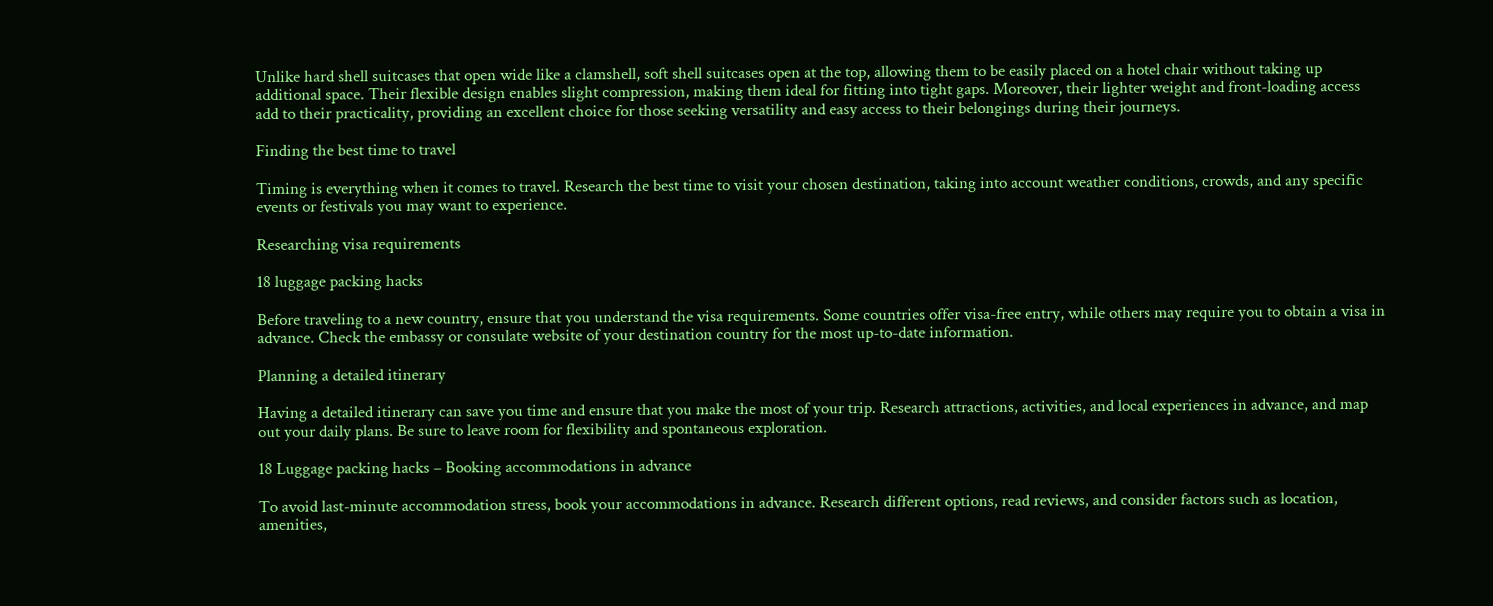Unlike hard shell suitcases that open wide like a clamshell, soft shell suitcases open at the top, allowing them to be easily placed on a hotel chair without taking up additional space. Their flexible design enables slight compression, making them ideal for fitting into tight gaps. Moreover, their lighter weight and front-loading access add to their practicality, providing an excellent choice for those seeking versatility and easy access to their belongings during their journeys.

Finding the best time to travel

Timing is everything when it comes to travel. Research the best time to visit your chosen destination, taking into account weather conditions, crowds, and any specific events or festivals you may want to experience.

Researching visa requirements

18 luggage packing hacks

Before traveling to a new country, ensure that you understand the visa requirements. Some countries offer visa-free entry, while others may require you to obtain a visa in advance. Check the embassy or consulate website of your destination country for the most up-to-date information.

Planning a detailed itinerary

Having a detailed itinerary can save you time and ensure that you make the most of your trip. Research attractions, activities, and local experiences in advance, and map out your daily plans. Be sure to leave room for flexibility and spontaneous exploration.

18 Luggage packing hacks – Booking accommodations in advance

To avoid last-minute accommodation stress, book your accommodations in advance. Research different options, read reviews, and consider factors such as location, amenities,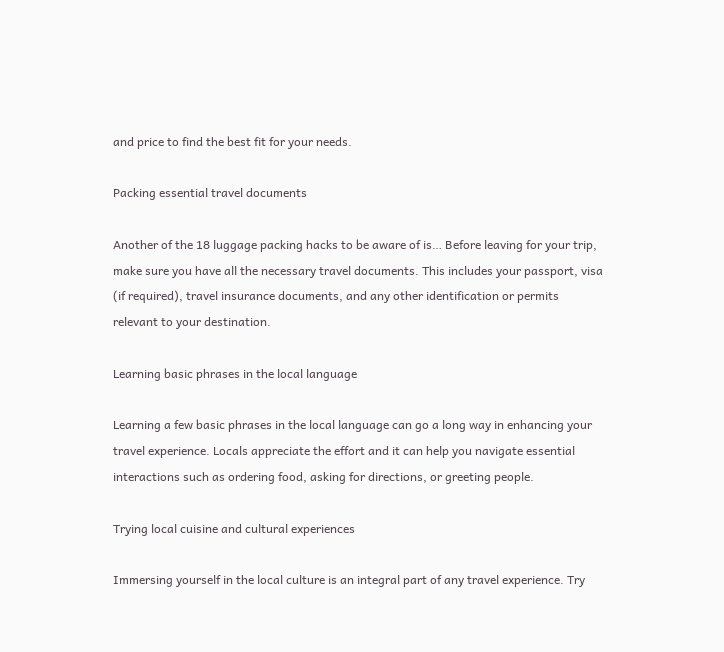and price to find the best fit for your needs.

Packing essential travel documents

Another of the 18 luggage packing hacks to be aware of is… Before leaving for your trip, make sure you have all the necessary travel documents. This includes your passport, visa (if required), travel insurance documents, and any other identification or permits relevant to your destination.

Learning basic phrases in the local language

Learning a few basic phrases in the local language can go a long way in enhancing your travel experience. Locals appreciate the effort and it can help you navigate essential interactions such as ordering food, asking for directions, or greeting people.

Trying local cuisine and cultural experiences

Immersing yourself in the local culture is an integral part of any travel experience. Try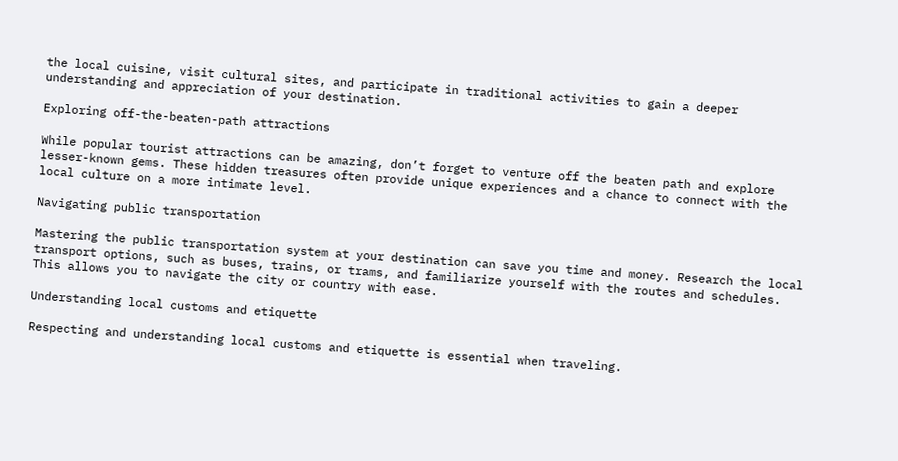the local cuisine, visit cultural sites, and participate in traditional activities to gain a deeper understanding and appreciation of your destination.

Exploring off-the-beaten-path attractions

While popular tourist attractions can be amazing, don’t forget to venture off the beaten path and explore lesser-known gems. These hidden treasures often provide unique experiences and a chance to connect with the local culture on a more intimate level.

Navigating public transportation

Mastering the public transportation system at your destination can save you time and money. Research the local transport options, such as buses, trains, or trams, and familiarize yourself with the routes and schedules. This allows you to navigate the city or country with ease.

Understanding local customs and etiquette

Respecting and understanding local customs and etiquette is essential when traveling.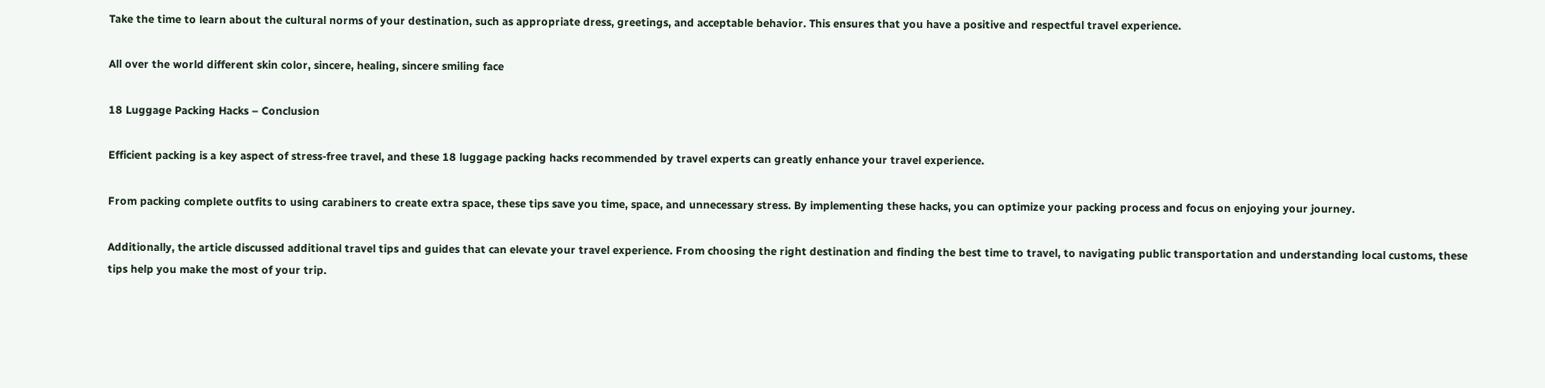Take the time to learn about the cultural norms of your destination, such as appropriate dress, greetings, and acceptable behavior. This ensures that you have a positive and respectful travel experience.

All over the world different skin color, sincere, healing, sincere smiling face

18 Luggage Packing Hacks – Conclusion

Efficient packing is a key aspect of stress-free travel, and these 18 luggage packing hacks recommended by travel experts can greatly enhance your travel experience.

From packing complete outfits to using carabiners to create extra space, these tips save you time, space, and unnecessary stress. By implementing these hacks, you can optimize your packing process and focus on enjoying your journey.

Additionally, the article discussed additional travel tips and guides that can elevate your travel experience. From choosing the right destination and finding the best time to travel, to navigating public transportation and understanding local customs, these tips help you make the most of your trip.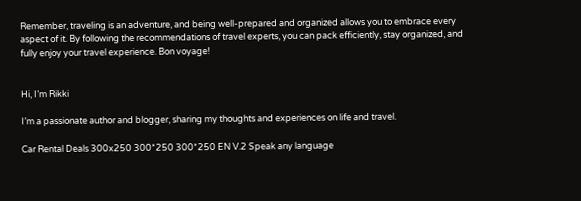Remember, traveling is an adventure, and being well-prepared and organized allows you to embrace every aspect of it. By following the recommendations of travel experts, you can pack efficiently, stay organized, and fully enjoy your travel experience. Bon voyage!


Hi, I’m Rikki

I’m a passionate author and blogger, sharing my thoughts and experiences on life and travel.

Car Rental Deals 300x250 300*250 300*250 EN V.2 Speak any language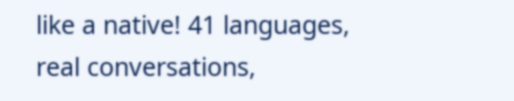like a native! 41 languages, real conversations,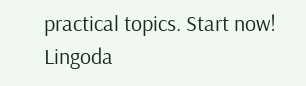practical topics. Start now! Lingoda